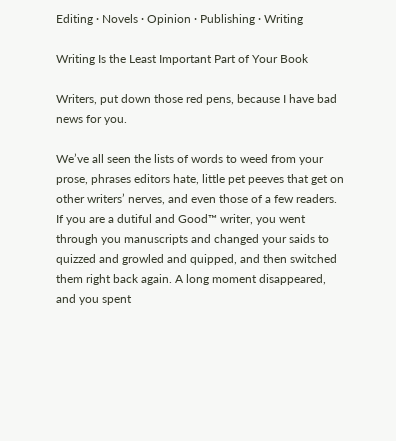Editing · Novels · Opinion · Publishing · Writing

Writing Is the Least Important Part of Your Book

Writers, put down those red pens, because I have bad news for you.

We’ve all seen the lists of words to weed from your prose, phrases editors hate, little pet peeves that get on other writers’ nerves, and even those of a few readers. If you are a dutiful and Good™ writer, you went through you manuscripts and changed your saids to quizzed and growled and quipped, and then switched them right back again. A long moment disappeared, and you spent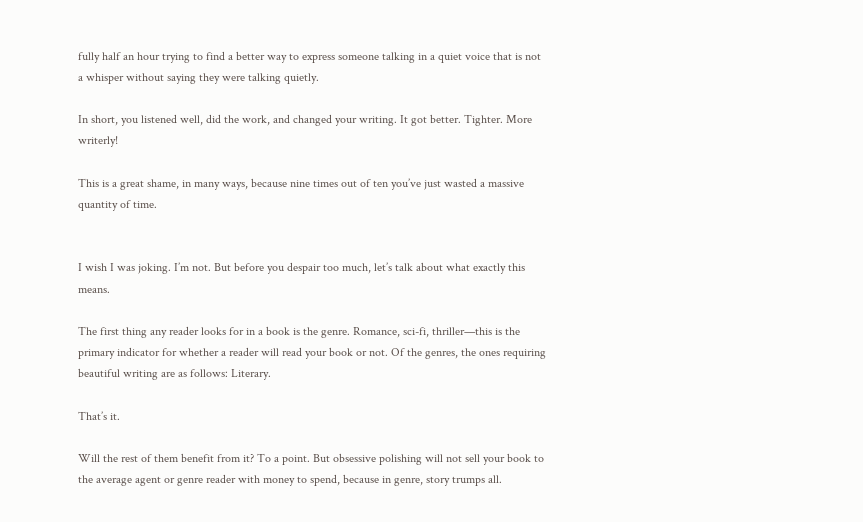fully half an hour trying to find a better way to express someone talking in a quiet voice that is not a whisper without saying they were talking quietly.

In short, you listened well, did the work, and changed your writing. It got better. Tighter. More writerly!

This is a great shame, in many ways, because nine times out of ten you’ve just wasted a massive quantity of time.


I wish I was joking. I’m not. But before you despair too much, let’s talk about what exactly this means.

The first thing any reader looks for in a book is the genre. Romance, sci-fi, thriller—this is the primary indicator for whether a reader will read your book or not. Of the genres, the ones requiring beautiful writing are as follows: Literary.

That’s it.

Will the rest of them benefit from it? To a point. But obsessive polishing will not sell your book to the average agent or genre reader with money to spend, because in genre, story trumps all.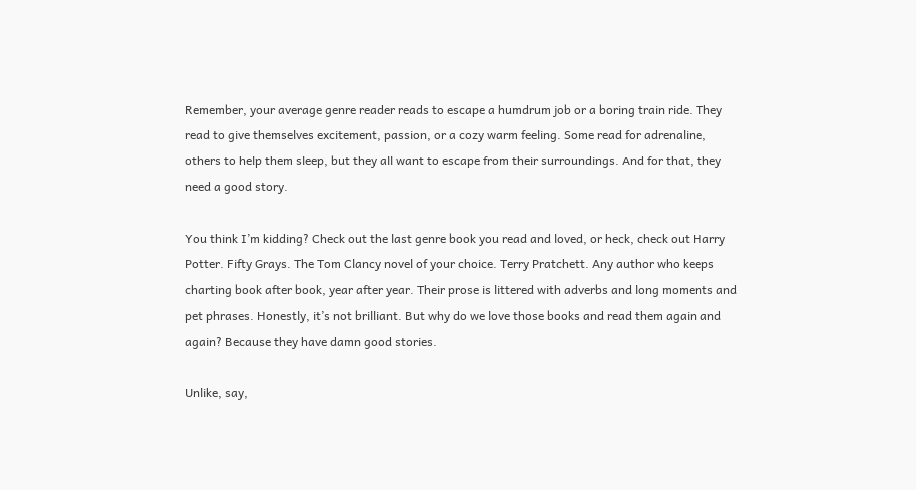Remember, your average genre reader reads to escape a humdrum job or a boring train ride. They read to give themselves excitement, passion, or a cozy warm feeling. Some read for adrenaline, others to help them sleep, but they all want to escape from their surroundings. And for that, they need a good story.

You think I’m kidding? Check out the last genre book you read and loved, or heck, check out Harry Potter. Fifty Grays. The Tom Clancy novel of your choice. Terry Pratchett. Any author who keeps charting book after book, year after year. Their prose is littered with adverbs and long moments and pet phrases. Honestly, it’s not brilliant. But why do we love those books and read them again and again? Because they have damn good stories.

Unlike, say,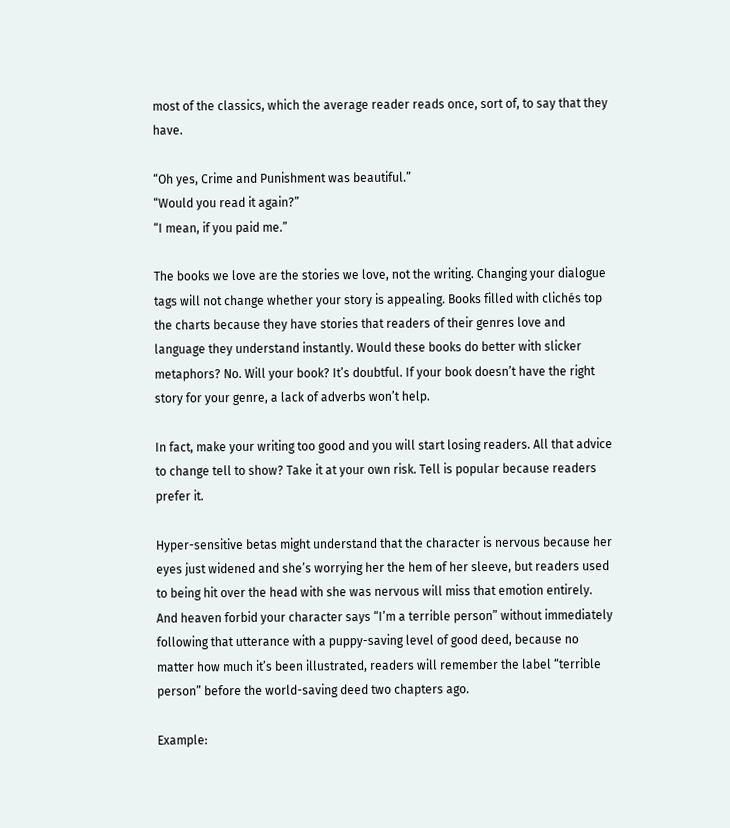most of the classics, which the average reader reads once, sort of, to say that they have.

“Oh yes, Crime and Punishment was beautiful.”
“Would you read it again?”
“I mean, if you paid me.”

The books we love are the stories we love, not the writing. Changing your dialogue tags will not change whether your story is appealing. Books filled with clichés top the charts because they have stories that readers of their genres love and language they understand instantly. Would these books do better with slicker metaphors? No. Will your book? It’s doubtful. If your book doesn’t have the right story for your genre, a lack of adverbs won’t help.

In fact, make your writing too good and you will start losing readers. All that advice to change tell to show? Take it at your own risk. Tell is popular because readers prefer it.

Hyper-sensitive betas might understand that the character is nervous because her eyes just widened and she’s worrying her the hem of her sleeve, but readers used to being hit over the head with she was nervous will miss that emotion entirely. And heaven forbid your character says “I’m a terrible person” without immediately following that utterance with a puppy-saving level of good deed, because no matter how much it’s been illustrated, readers will remember the label “terrible person” before the world-saving deed two chapters ago.

Example: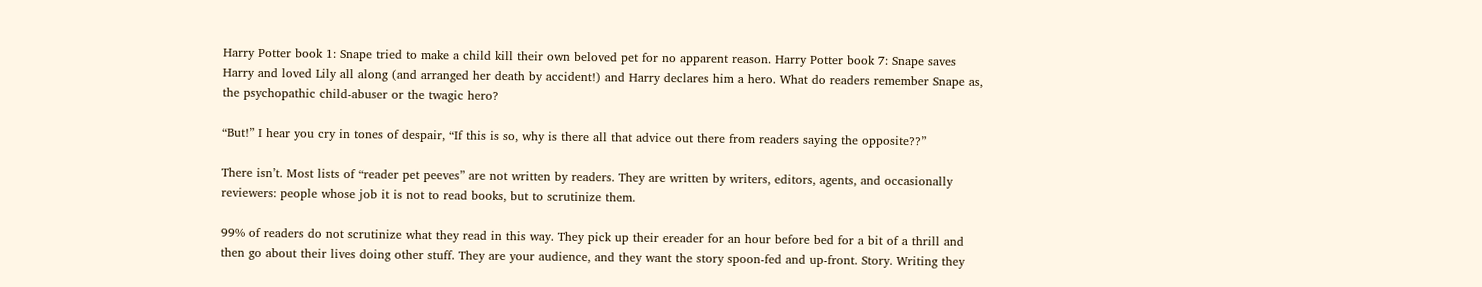Harry Potter book 1: Snape tried to make a child kill their own beloved pet for no apparent reason. Harry Potter book 7: Snape saves Harry and loved Lily all along (and arranged her death by accident!) and Harry declares him a hero. What do readers remember Snape as, the psychopathic child-abuser or the twagic hero?

“But!” I hear you cry in tones of despair, “If this is so, why is there all that advice out there from readers saying the opposite??”

There isn’t. Most lists of “reader pet peeves” are not written by readers. They are written by writers, editors, agents, and occasionally reviewers: people whose job it is not to read books, but to scrutinize them.

99% of readers do not scrutinize what they read in this way. They pick up their ereader for an hour before bed for a bit of a thrill and then go about their lives doing other stuff. They are your audience, and they want the story spoon-fed and up-front. Story. Writing they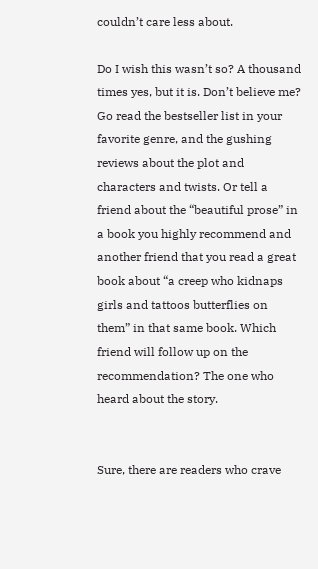couldn’t care less about.

Do I wish this wasn’t so? A thousand times yes, but it is. Don’t believe me? Go read the bestseller list in your favorite genre, and the gushing reviews about the plot and characters and twists. Or tell a friend about the “beautiful prose” in a book you highly recommend and another friend that you read a great book about “a creep who kidnaps girls and tattoos butterflies on them” in that same book. Which friend will follow up on the recommendation? The one who heard about the story.


Sure, there are readers who crave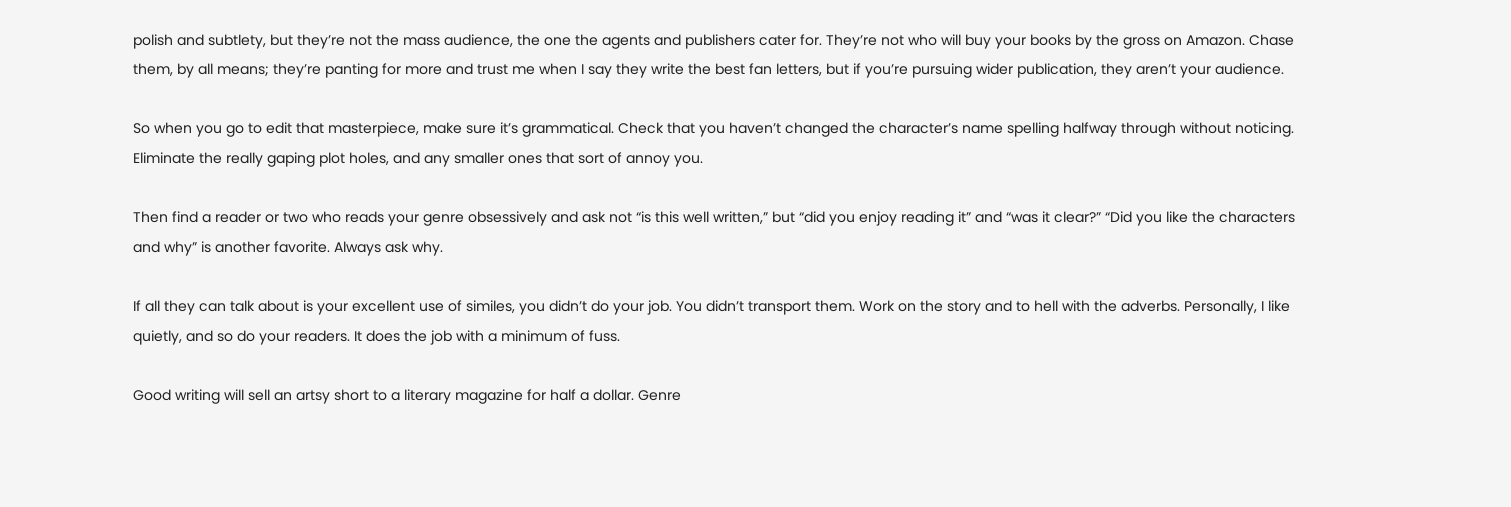polish and subtlety, but they’re not the mass audience, the one the agents and publishers cater for. They’re not who will buy your books by the gross on Amazon. Chase them, by all means; they’re panting for more and trust me when I say they write the best fan letters, but if you’re pursuing wider publication, they aren’t your audience.

So when you go to edit that masterpiece, make sure it’s grammatical. Check that you haven’t changed the character’s name spelling halfway through without noticing. Eliminate the really gaping plot holes, and any smaller ones that sort of annoy you.

Then find a reader or two who reads your genre obsessively and ask not “is this well written,” but “did you enjoy reading it” and “was it clear?” “Did you like the characters and why” is another favorite. Always ask why.

If all they can talk about is your excellent use of similes, you didn’t do your job. You didn’t transport them. Work on the story and to hell with the adverbs. Personally, I like quietly, and so do your readers. It does the job with a minimum of fuss.

Good writing will sell an artsy short to a literary magazine for half a dollar. Genre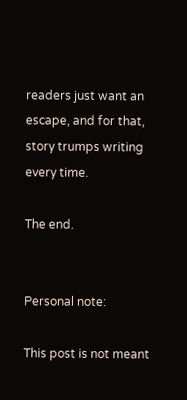readers just want an escape, and for that, story trumps writing every time.

The end.


Personal note:

This post is not meant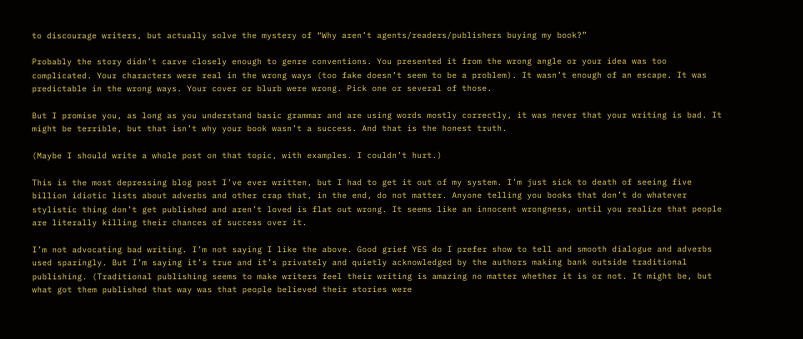to discourage writers, but actually solve the mystery of “Why aren’t agents/readers/publishers buying my book?”

Probably the story didn’t carve closely enough to genre conventions. You presented it from the wrong angle or your idea was too complicated. Your characters were real in the wrong ways (too fake doesn’t seem to be a problem). It wasn’t enough of an escape. It was predictable in the wrong ways. Your cover or blurb were wrong. Pick one or several of those.

But I promise you, as long as you understand basic grammar and are using words mostly correctly, it was never that your writing is bad. It might be terrible, but that isn’t why your book wasn’t a success. And that is the honest truth.

(Maybe I should write a whole post on that topic, with examples. I couldn’t hurt.)

This is the most depressing blog post I’ve ever written, but I had to get it out of my system. I’m just sick to death of seeing five billion idiotic lists about adverbs and other crap that, in the end, do not matter. Anyone telling you books that don’t do whatever stylistic thing don’t get published and aren’t loved is flat out wrong. It seems like an innocent wrongness, until you realize that people are literally killing their chances of success over it.

I’m not advocating bad writing. I’m not saying I like the above. Good grief YES do I prefer show to tell and smooth dialogue and adverbs used sparingly. But I’m saying it’s true and it’s privately and quietly acknowledged by the authors making bank outside traditional publishing. (Traditional publishing seems to make writers feel their writing is amazing no matter whether it is or not. It might be, but what got them published that way was that people believed their stories were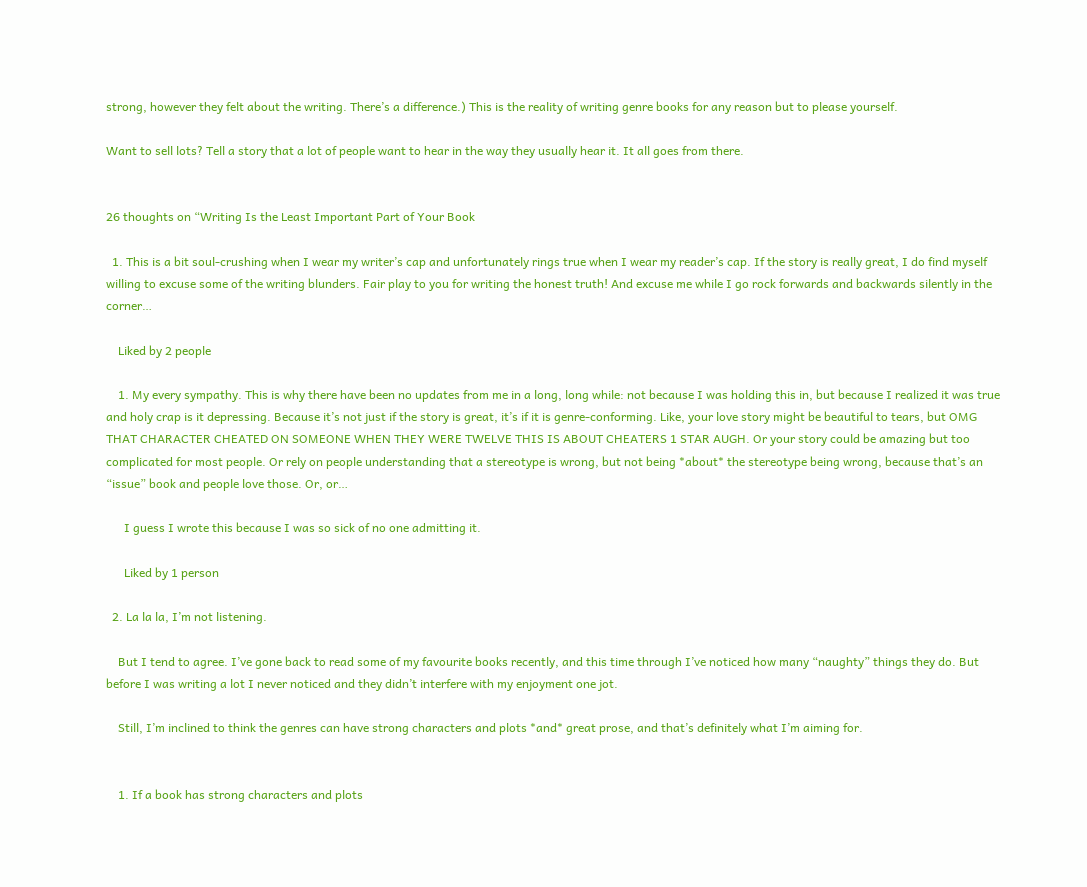strong, however they felt about the writing. There’s a difference.) This is the reality of writing genre books for any reason but to please yourself.

Want to sell lots? Tell a story that a lot of people want to hear in the way they usually hear it. It all goes from there.


26 thoughts on “Writing Is the Least Important Part of Your Book

  1. This is a bit soul-crushing when I wear my writer’s cap and unfortunately rings true when I wear my reader’s cap. If the story is really great, I do find myself willing to excuse some of the writing blunders. Fair play to you for writing the honest truth! And excuse me while I go rock forwards and backwards silently in the corner…

    Liked by 2 people

    1. My every sympathy. This is why there have been no updates from me in a long, long while: not because I was holding this in, but because I realized it was true and holy crap is it depressing. Because it’s not just if the story is great, it’s if it is genre-conforming. Like, your love story might be beautiful to tears, but OMG THAT CHARACTER CHEATED ON SOMEONE WHEN THEY WERE TWELVE THIS IS ABOUT CHEATERS 1 STAR AUGH. Or your story could be amazing but too complicated for most people. Or rely on people understanding that a stereotype is wrong, but not being *about* the stereotype being wrong, because that’s an “issue” book and people love those. Or, or…

      I guess I wrote this because I was so sick of no one admitting it.

      Liked by 1 person

  2. La la la, I’m not listening.

    But I tend to agree. I’ve gone back to read some of my favourite books recently, and this time through I’ve noticed how many “naughty” things they do. But before I was writing a lot I never noticed and they didn’t interfere with my enjoyment one jot.

    Still, I’m inclined to think the genres can have strong characters and plots *and* great prose, and that’s definitely what I’m aiming for.


    1. If a book has strong characters and plots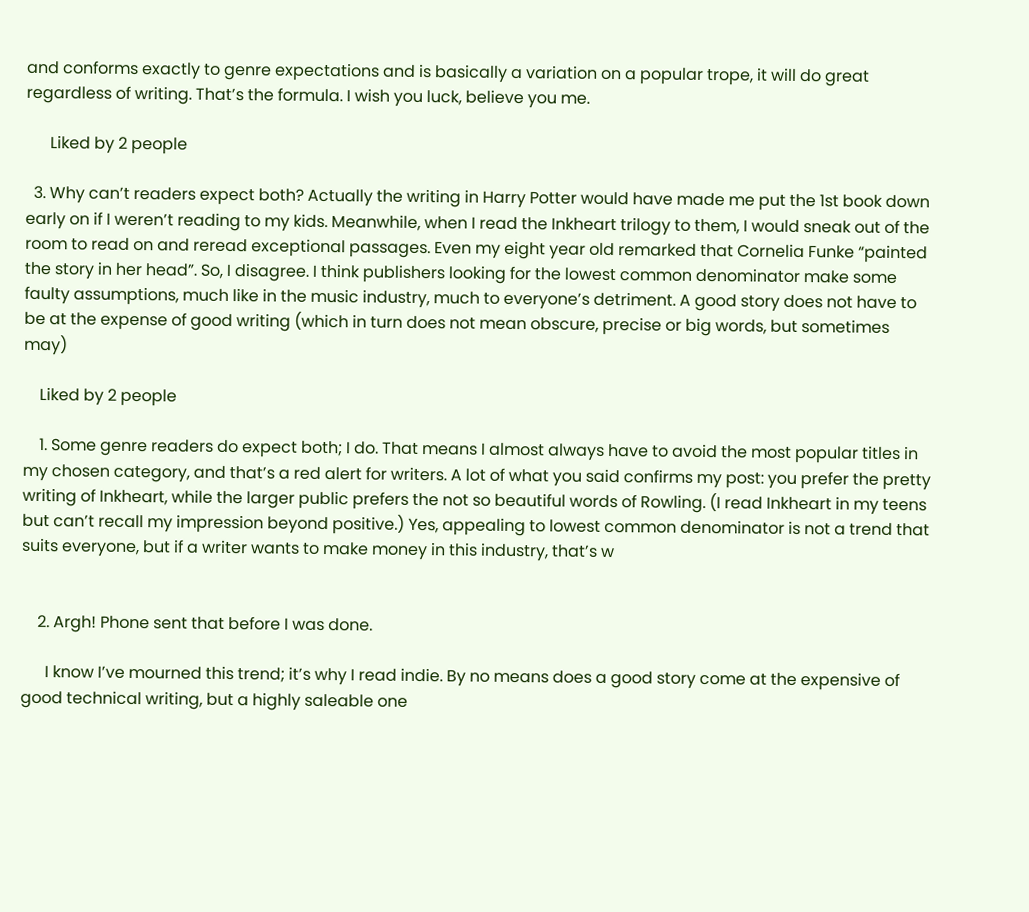and conforms exactly to genre expectations and is basically a variation on a popular trope, it will do great regardless of writing. That’s the formula. I wish you luck, believe you me.

      Liked by 2 people

  3. Why can’t readers expect both? Actually the writing in Harry Potter would have made me put the 1st book down early on if I weren’t reading to my kids. Meanwhile, when I read the Inkheart trilogy to them, I would sneak out of the room to read on and reread exceptional passages. Even my eight year old remarked that Cornelia Funke “painted the story in her head”. So, I disagree. I think publishers looking for the lowest common denominator make some faulty assumptions, much like in the music industry, much to everyone’s detriment. A good story does not have to be at the expense of good writing (which in turn does not mean obscure, precise or big words, but sometimes may)

    Liked by 2 people

    1. Some genre readers do expect both; I do. That means I almost always have to avoid the most popular titles in my chosen category, and that’s a red alert for writers. A lot of what you said confirms my post: you prefer the pretty writing of Inkheart, while the larger public prefers the not so beautiful words of Rowling. (I read Inkheart in my teens but can’t recall my impression beyond positive.) Yes, appealing to lowest common denominator is not a trend that suits everyone, but if a writer wants to make money in this industry, that’s w


    2. Argh! Phone sent that before I was done.

      I know I’ve mourned this trend; it’s why I read indie. By no means does a good story come at the expensive of good technical writing, but a highly saleable one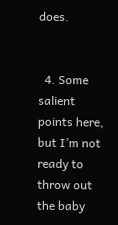does.


  4. Some salient points here, but I’m not ready to throw out the baby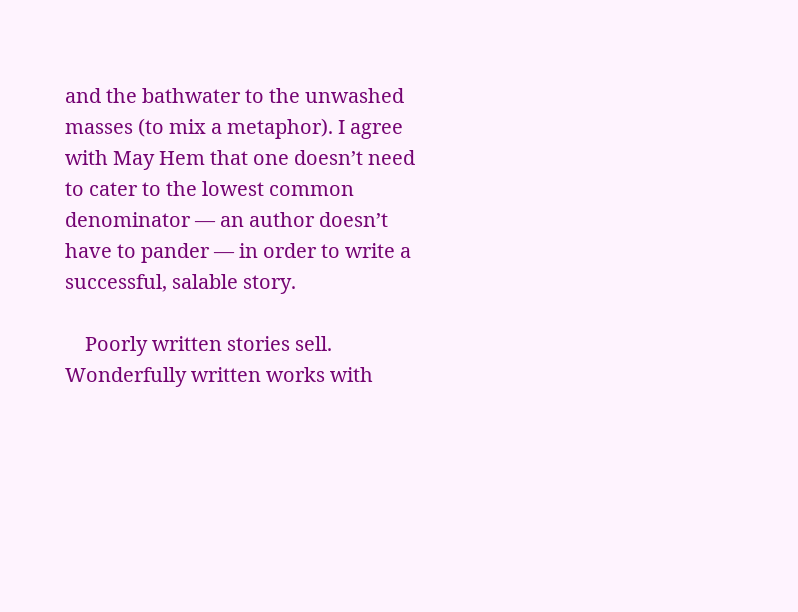and the bathwater to the unwashed masses (to mix a metaphor). I agree with May Hem that one doesn’t need to cater to the lowest common denominator — an author doesn’t have to pander — in order to write a successful, salable story.

    Poorly written stories sell. Wonderfully written works with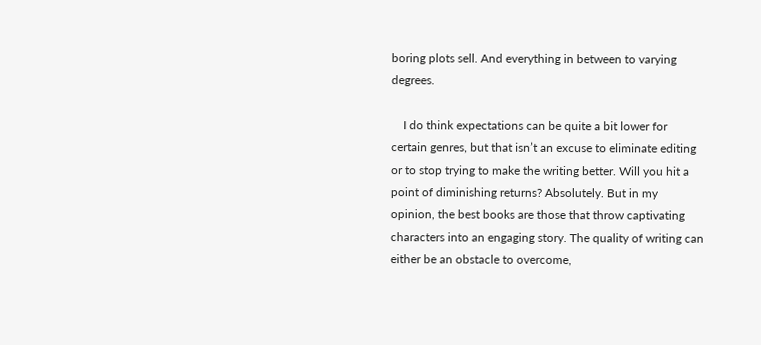boring plots sell. And everything in between to varying degrees.

    I do think expectations can be quite a bit lower for certain genres, but that isn’t an excuse to eliminate editing or to stop trying to make the writing better. Will you hit a point of diminishing returns? Absolutely. But in my opinion, the best books are those that throw captivating characters into an engaging story. The quality of writing can either be an obstacle to overcome,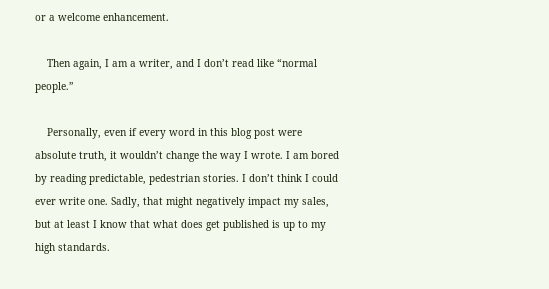or a welcome enhancement.

    Then again, I am a writer, and I don’t read like “normal people.”

    Personally, even if every word in this blog post were absolute truth, it wouldn’t change the way I wrote. I am bored by reading predictable, pedestrian stories. I don’t think I could ever write one. Sadly, that might negatively impact my sales, but at least I know that what does get published is up to my high standards.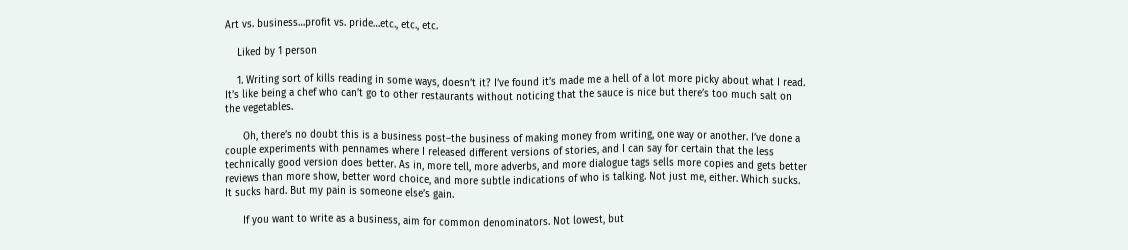Art vs. business…profit vs. pride…etc., etc., etc.

    Liked by 1 person

    1. Writing sort of kills reading in some ways, doesn’t it? I’ve found it’s made me a hell of a lot more picky about what I read. It’s like being a chef who can’t go to other restaurants without noticing that the sauce is nice but there’s too much salt on the vegetables.

      Oh, there’s no doubt this is a business post–the business of making money from writing, one way or another. I’ve done a couple experiments with pennames where I released different versions of stories, and I can say for certain that the less technically good version does better. As in, more tell, more adverbs, and more dialogue tags sells more copies and gets better reviews than more show, better word choice, and more subtle indications of who is talking. Not just me, either. Which sucks. It sucks hard. But my pain is someone else’s gain.

      If you want to write as a business, aim for common denominators. Not lowest, but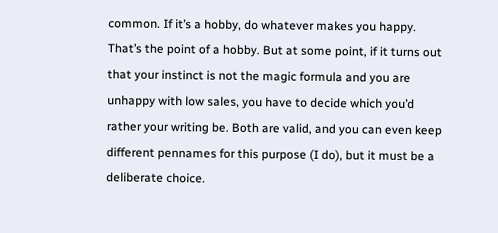common. If it’s a hobby, do whatever makes you happy. That’s the point of a hobby. But at some point, if it turns out that your instinct is not the magic formula and you are unhappy with low sales, you have to decide which you’d rather your writing be. Both are valid, and you can even keep different pennames for this purpose (I do), but it must be a deliberate choice.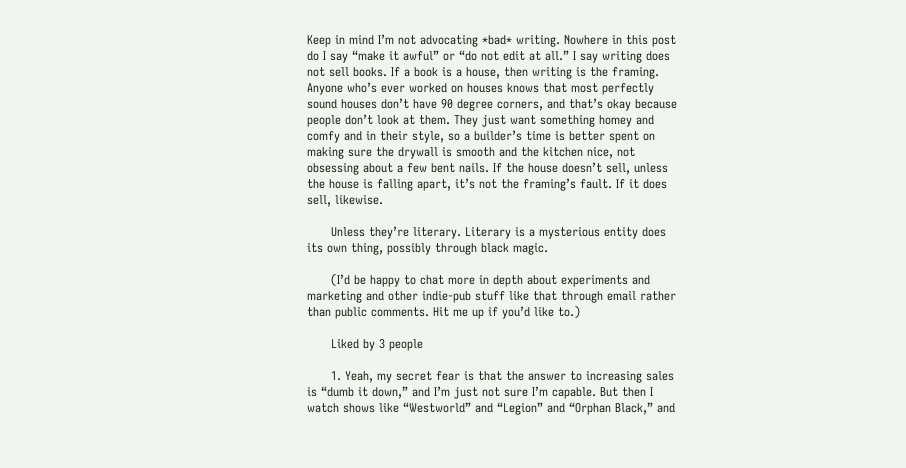Keep in mind I’m not advocating *bad* writing. Nowhere in this post do I say “make it awful” or “do not edit at all.” I say writing does not sell books. If a book is a house, then writing is the framing. Anyone who’s ever worked on houses knows that most perfectly sound houses don’t have 90 degree corners, and that’s okay because people don’t look at them. They just want something homey and comfy and in their style, so a builder’s time is better spent on making sure the drywall is smooth and the kitchen nice, not obsessing about a few bent nails. If the house doesn’t sell, unless the house is falling apart, it’s not the framing’s fault. If it does sell, likewise.

      Unless they’re literary. Literary is a mysterious entity does its own thing, possibly through black magic.

      (I’d be happy to chat more in depth about experiments and marketing and other indie-pub stuff like that through email rather than public comments. Hit me up if you’d like to.)

      Liked by 3 people

      1. Yeah, my secret fear is that the answer to increasing sales is “dumb it down,” and I’m just not sure I’m capable. But then I watch shows like “Westworld” and “Legion” and “Orphan Black,” and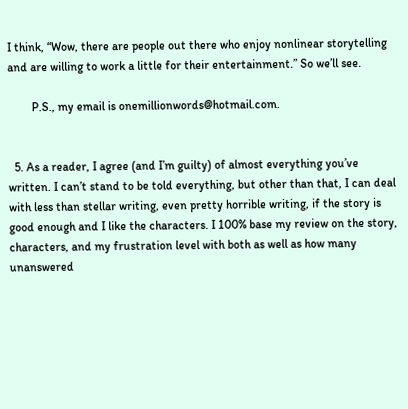I think, “Wow, there are people out there who enjoy nonlinear storytelling and are willing to work a little for their entertainment.” So we’ll see.

        P.S., my email is onemillionwords@hotmail.com.


  5. As a reader, I agree (and I’m guilty) of almost everything you’ve written. I can’t stand to be told everything, but other than that, I can deal with less than stellar writing, even pretty horrible writing, if the story is good enough and I like the characters. I 100% base my review on the story, characters, and my frustration level with both as well as how many unanswered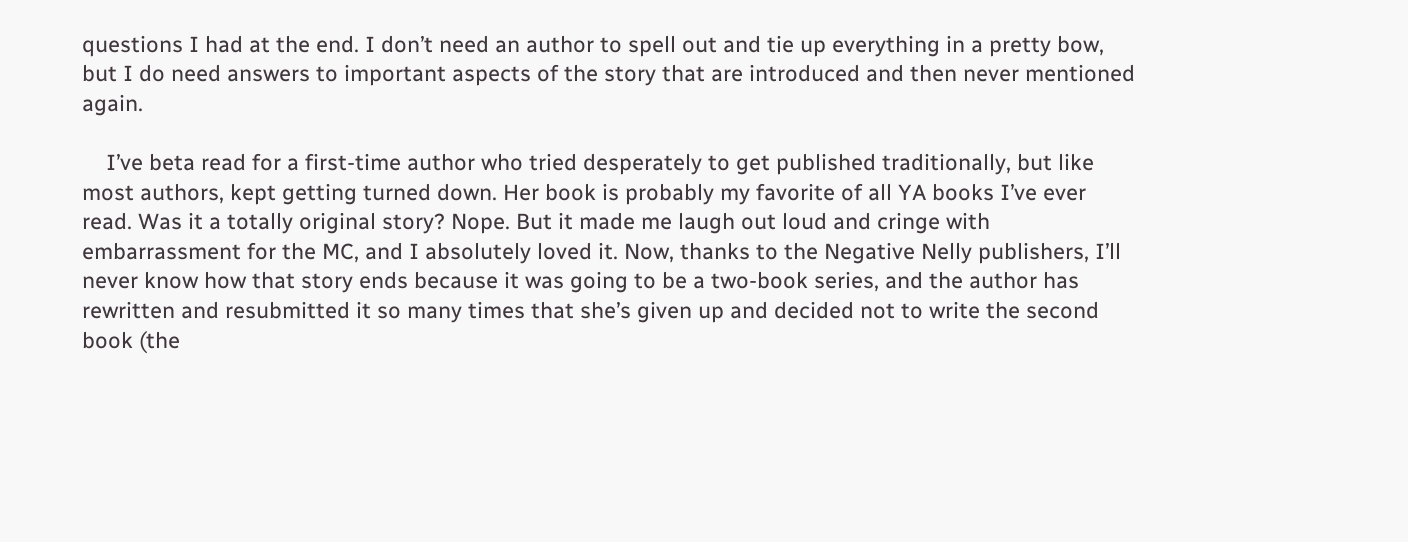questions I had at the end. I don’t need an author to spell out and tie up everything in a pretty bow, but I do need answers to important aspects of the story that are introduced and then never mentioned again.

    I’ve beta read for a first-time author who tried desperately to get published traditionally, but like most authors, kept getting turned down. Her book is probably my favorite of all YA books I’ve ever read. Was it a totally original story? Nope. But it made me laugh out loud and cringe with embarrassment for the MC, and I absolutely loved it. Now, thanks to the Negative Nelly publishers, I’ll never know how that story ends because it was going to be a two-book series, and the author has rewritten and resubmitted it so many times that she’s given up and decided not to write the second book (the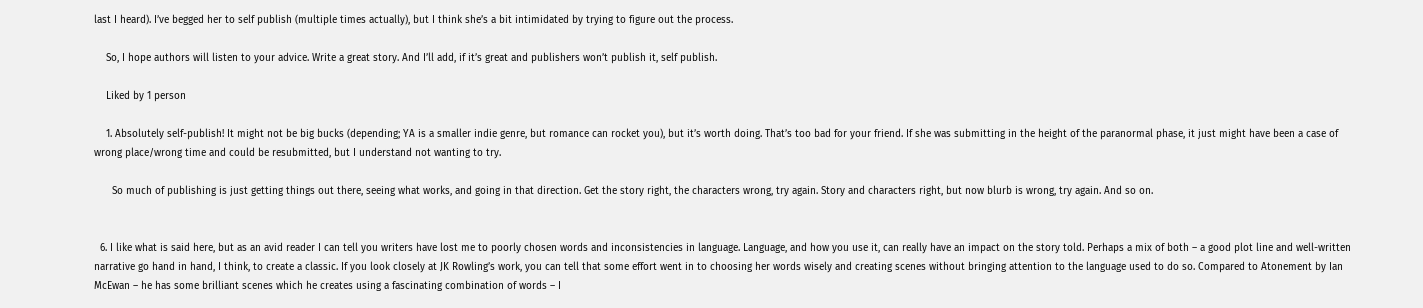last I heard). I’ve begged her to self publish (multiple times actually), but I think she’s a bit intimidated by trying to figure out the process.

    So, I hope authors will listen to your advice. Write a great story. And I’ll add, if it’s great and publishers won’t publish it, self publish.

    Liked by 1 person

    1. Absolutely self-publish! It might not be big bucks (depending; YA is a smaller indie genre, but romance can rocket you), but it’s worth doing. That’s too bad for your friend. If she was submitting in the height of the paranormal phase, it just might have been a case of wrong place/wrong time and could be resubmitted, but I understand not wanting to try.

      So much of publishing is just getting things out there, seeing what works, and going in that direction. Get the story right, the characters wrong, try again. Story and characters right, but now blurb is wrong, try again. And so on.


  6. I like what is said here, but as an avid reader I can tell you writers have lost me to poorly chosen words and inconsistencies in language. Language, and how you use it, can really have an impact on the story told. Perhaps a mix of both – a good plot line and well-written narrative go hand in hand, I think, to create a classic. If you look closely at JK Rowling’s work, you can tell that some effort went in to choosing her words wisely and creating scenes without bringing attention to the language used to do so. Compared to Atonement by Ian McEwan – he has some brilliant scenes which he creates using a fascinating combination of words – I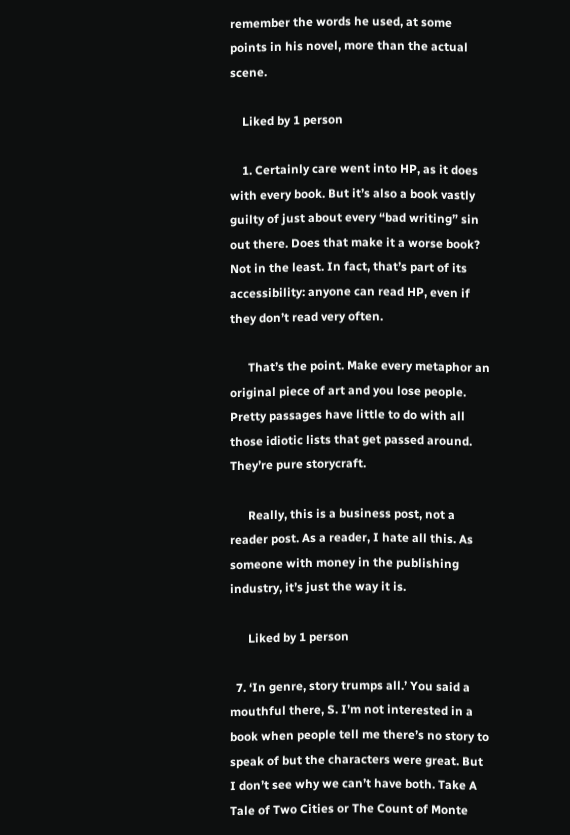remember the words he used, at some points in his novel, more than the actual scene.

    Liked by 1 person

    1. Certainly care went into HP, as it does with every book. But it’s also a book vastly guilty of just about every “bad writing” sin out there. Does that make it a worse book? Not in the least. In fact, that’s part of its accessibility: anyone can read HP, even if they don’t read very often.

      That’s the point. Make every metaphor an original piece of art and you lose people. Pretty passages have little to do with all those idiotic lists that get passed around. They’re pure storycraft.

      Really, this is a business post, not a reader post. As a reader, I hate all this. As someone with money in the publishing industry, it’s just the way it is.

      Liked by 1 person

  7. ‘In genre, story trumps all.’ You said a mouthful there, S. I’m not interested in a book when people tell me there’s no story to speak of but the characters were great. But I don’t see why we can’t have both. Take A Tale of Two Cities or The Count of Monte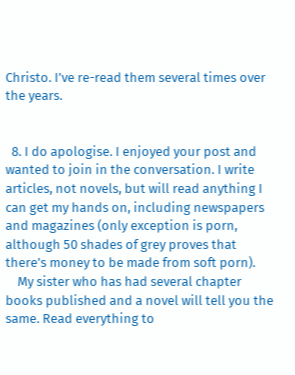Christo. I’ve re-read them several times over the years.


  8. I do apologise. I enjoyed your post and wanted to join in the conversation. I write articles, not novels, but will read anything I can get my hands on, including newspapers and magazines (only exception is porn, although 50 shades of grey proves that there’s money to be made from soft porn).
    My sister who has had several chapter books published and a novel will tell you the same. Read everything to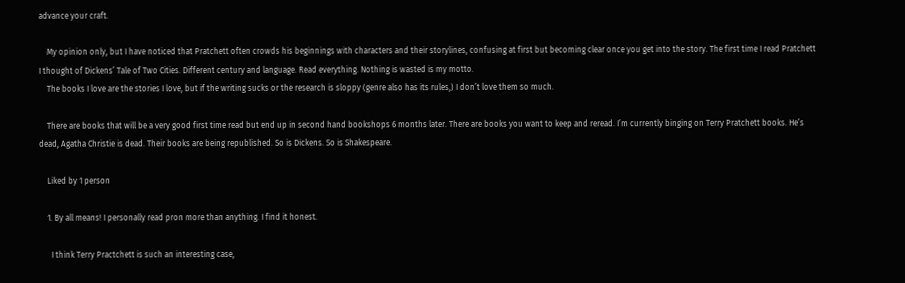advance your craft.

    My opinion only, but I have noticed that Pratchett often crowds his beginnings with characters and their storylines, confusing at first but becoming clear once you get into the story. The first time I read Pratchett I thought of Dickens’ Tale of Two Cities. Different century and language. Read everything. Nothing is wasted is my motto.
    The books I love are the stories I love, but if the writing sucks or the research is sloppy (genre also has its rules,) I don’t love them so much.

    There are books that will be a very good first time read but end up in second hand bookshops 6 months later. There are books you want to keep and reread. I’m currently binging on Terry Pratchett books. He’s dead, Agatha Christie is dead. Their books are being republished. So is Dickens. So is Shakespeare.

    Liked by 1 person

    1. By all means! I personally read pron more than anything. I find it honest.

      I think Terry Practchett is such an interesting case,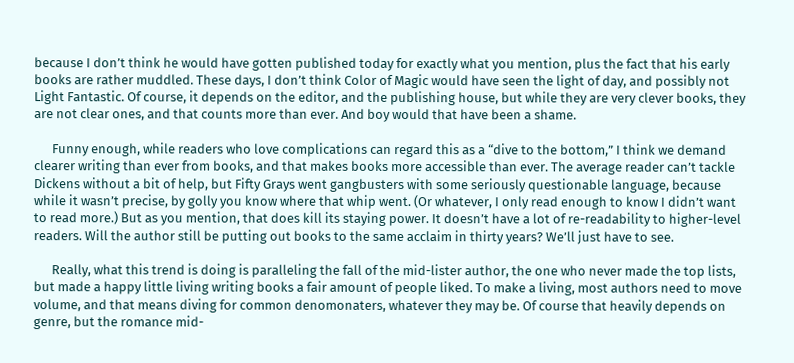because I don’t think he would have gotten published today for exactly what you mention, plus the fact that his early books are rather muddled. These days, I don’t think Color of Magic would have seen the light of day, and possibly not Light Fantastic. Of course, it depends on the editor, and the publishing house, but while they are very clever books, they are not clear ones, and that counts more than ever. And boy would that have been a shame.

      Funny enough, while readers who love complications can regard this as a “dive to the bottom,” I think we demand clearer writing than ever from books, and that makes books more accessible than ever. The average reader can’t tackle Dickens without a bit of help, but Fifty Grays went gangbusters with some seriously questionable language, because while it wasn’t precise, by golly you know where that whip went. (Or whatever, I only read enough to know I didn’t want to read more.) But as you mention, that does kill its staying power. It doesn’t have a lot of re-readability to higher-level readers. Will the author still be putting out books to the same acclaim in thirty years? We’ll just have to see.

      Really, what this trend is doing is paralleling the fall of the mid-lister author, the one who never made the top lists, but made a happy little living writing books a fair amount of people liked. To make a living, most authors need to move volume, and that means diving for common denomonaters, whatever they may be. Of course that heavily depends on genre, but the romance mid-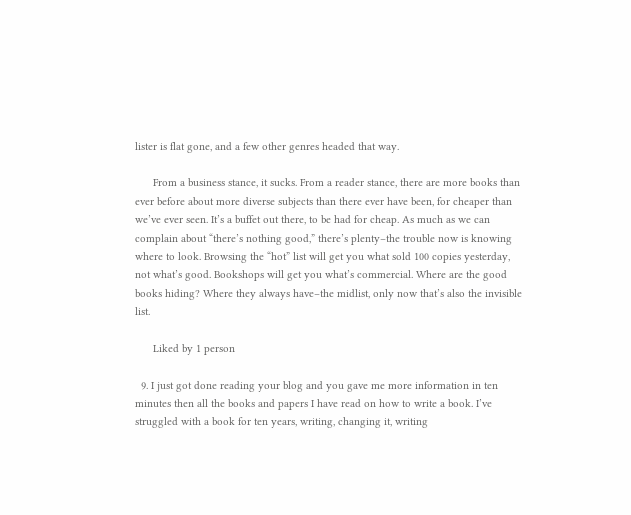lister is flat gone, and a few other genres headed that way.

      From a business stance, it sucks. From a reader stance, there are more books than ever before about more diverse subjects than there ever have been, for cheaper than we’ve ever seen. It’s a buffet out there, to be had for cheap. As much as we can complain about “there’s nothing good,” there’s plenty–the trouble now is knowing where to look. Browsing the “hot” list will get you what sold 100 copies yesterday, not what’s good. Bookshops will get you what’s commercial. Where are the good books hiding? Where they always have–the midlist, only now that’s also the invisible list.

      Liked by 1 person

  9. I just got done reading your blog and you gave me more information in ten minutes then all the books and papers I have read on how to write a book. I’ve struggled with a book for ten years, writing, changing it, writing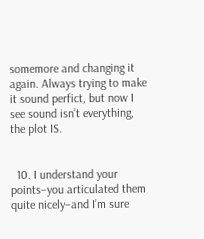somemore and changing it again. Always trying to make it sound perfict, but now I see sound isn’t everything, the plot IS.


  10. I understand your points–you articulated them quite nicely–and I’m sure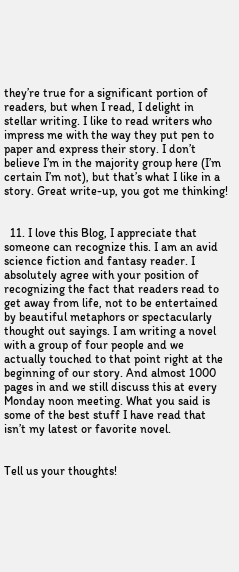they’re true for a significant portion of readers, but when I read, I delight in stellar writing. I like to read writers who impress me with the way they put pen to paper and express their story. I don’t believe I’m in the majority group here (I’m certain I’m not), but that’s what I like in a story. Great write-up, you got me thinking!


  11. I love this Blog, I appreciate that someone can recognize this. I am an avid science fiction and fantasy reader. I absolutely agree with your position of recognizing the fact that readers read to get away from life, not to be entertained by beautiful metaphors or spectacularly thought out sayings. I am writing a novel with a group of four people and we actually touched to that point right at the beginning of our story. And almost 1000 pages in and we still discuss this at every Monday noon meeting. What you said is some of the best stuff I have read that isn’t my latest or favorite novel.


Tell us your thoughts!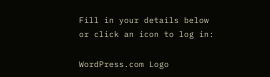Fill in your details below or click an icon to log in:

WordPress.com Logo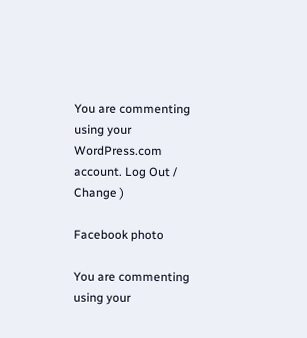You are commenting using your WordPress.com account. Log Out /  Change )

Facebook photo

You are commenting using your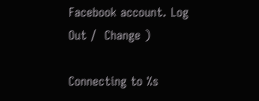Facebook account. Log Out /  Change )

Connecting to %s